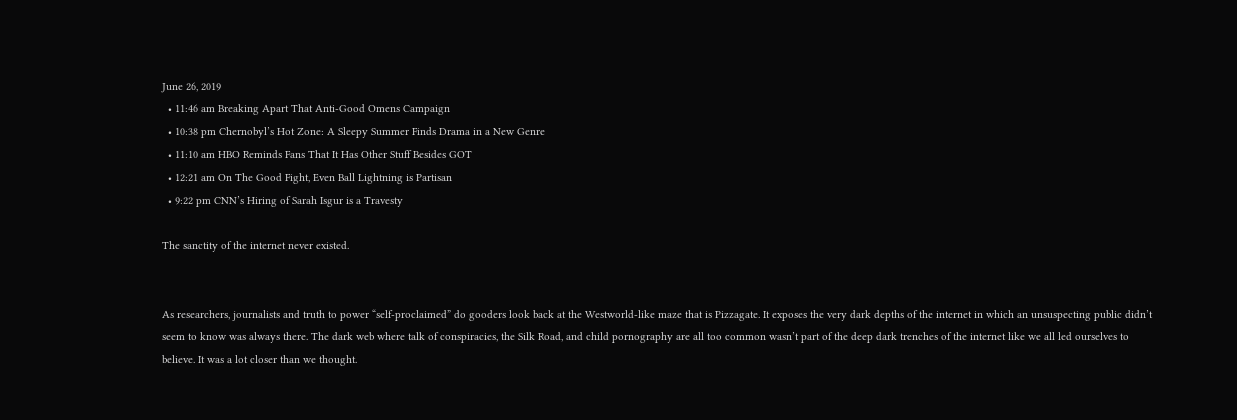June 26, 2019
  • 11:46 am Breaking Apart That Anti-Good Omens Campaign
  • 10:38 pm Chernobyl’s Hot Zone: A Sleepy Summer Finds Drama in a New Genre
  • 11:10 am HBO Reminds Fans That It Has Other Stuff Besides GOT
  • 12:21 am On The Good Fight, Even Ball Lightning is Partisan
  • 9:22 pm CNN’s Hiring of Sarah Isgur is a Travesty

The sanctity of the internet never existed.


As researchers, journalists and truth to power “self-proclaimed” do gooders look back at the Westworld-like maze that is Pizzagate. It exposes the very dark depths of the internet in which an unsuspecting public didn’t seem to know was always there. The dark web where talk of conspiracies, the Silk Road, and child pornography are all too common wasn’t part of the deep dark trenches of the internet like we all led ourselves to believe. It was a lot closer than we thought.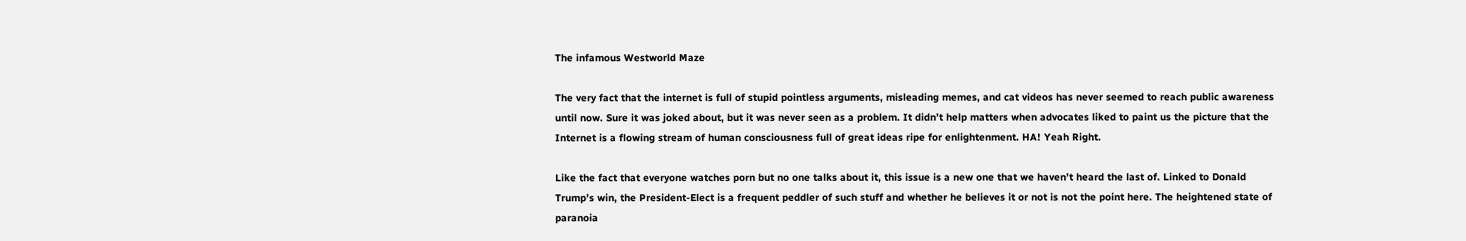The infamous Westworld Maze

The very fact that the internet is full of stupid pointless arguments, misleading memes, and cat videos has never seemed to reach public awareness until now. Sure it was joked about, but it was never seen as a problem. It didn’t help matters when advocates liked to paint us the picture that the Internet is a flowing stream of human consciousness full of great ideas ripe for enlightenment. HA! Yeah Right.

Like the fact that everyone watches porn but no one talks about it, this issue is a new one that we haven’t heard the last of. Linked to Donald Trump’s win, the President-Elect is a frequent peddler of such stuff and whether he believes it or not is not the point here. The heightened state of paranoia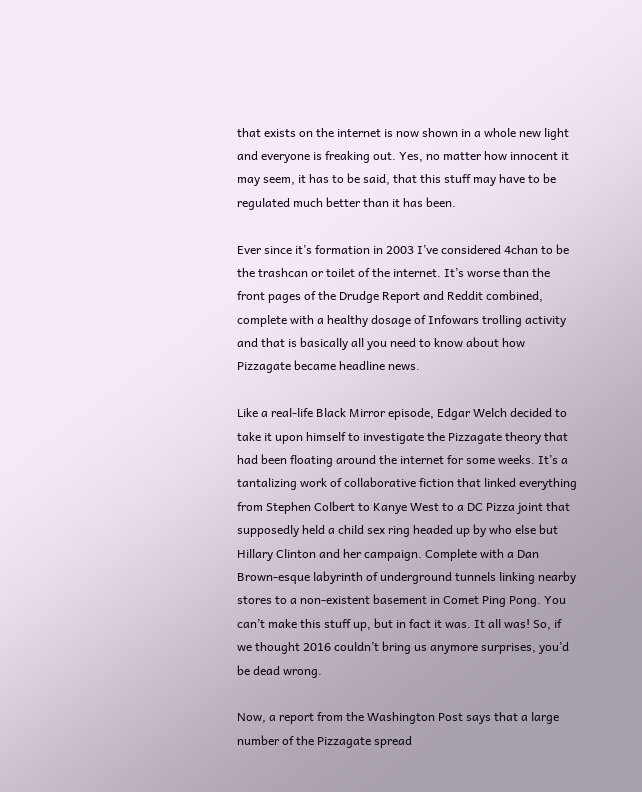that exists on the internet is now shown in a whole new light and everyone is freaking out. Yes, no matter how innocent it may seem, it has to be said, that this stuff may have to be regulated much better than it has been.

Ever since it’s formation in 2003 I’ve considered 4chan to be the trashcan or toilet of the internet. It’s worse than the front pages of the Drudge Report and Reddit combined, complete with a healthy dosage of Infowars trolling activity and that is basically all you need to know about how Pizzagate became headline news.

Like a real-life Black Mirror episode, Edgar Welch decided to take it upon himself to investigate the Pizzagate theory that had been floating around the internet for some weeks. It’s a tantalizing work of collaborative fiction that linked everything from Stephen Colbert to Kanye West to a DC Pizza joint that supposedly held a child sex ring headed up by who else but Hillary Clinton and her campaign. Complete with a Dan Brown-esque labyrinth of underground tunnels linking nearby stores to a non-existent basement in Comet Ping Pong. You can’t make this stuff up, but in fact it was. It all was! So, if we thought 2016 couldn’t bring us anymore surprises, you’d be dead wrong.

Now, a report from the Washington Post says that a large number of the Pizzagate spread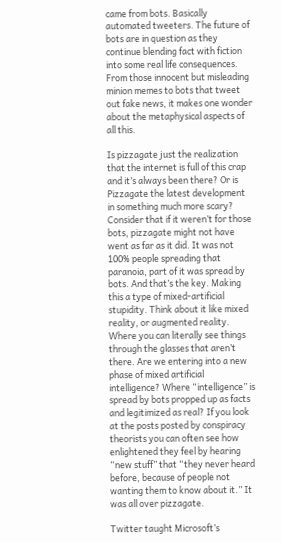came from bots. Basically automated tweeters. The future of bots are in question as they continue blending fact with fiction into some real life consequences. From those innocent but misleading minion memes to bots that tweet out fake news, it makes one wonder about the metaphysical aspects of all this.

Is pizzagate just the realization that the internet is full of this crap and it’s always been there? Or is Pizzagate the latest development in something much more scary?  Consider that if it weren’t for those bots, pizzagate might not have went as far as it did. It was not 100% people spreading that paranoia, part of it was spread by bots. And that’s the key. Making this a type of mixed-artificial stupidity. Think about it like mixed reality, or augmented reality. Where you can literally see things through the glasses that aren’t there. Are we entering into a new phase of mixed artificial intelligence? Where “intelligence” is spread by bots propped up as facts and legitimized as real? If you look at the posts posted by conspiracy theorists you can often see how enlightened they feel by hearing “new stuff” that “they never heard before, because of people not wanting them to know about it.” It was all over pizzagate.

Twitter taught Microsoft’s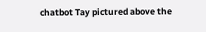chatbot Tay pictured above the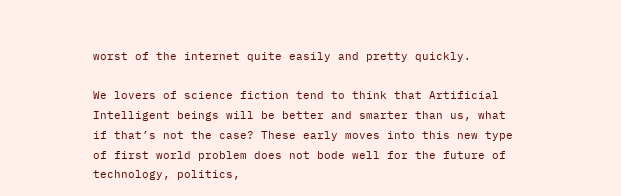worst of the internet quite easily and pretty quickly.

We lovers of science fiction tend to think that Artificial Intelligent beings will be better and smarter than us, what if that’s not the case? These early moves into this new type of first world problem does not bode well for the future of technology, politics,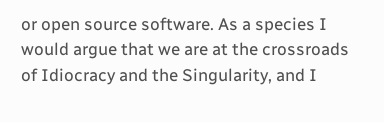or open source software. As a species I would argue that we are at the crossroads of Idiocracy and the Singularity, and I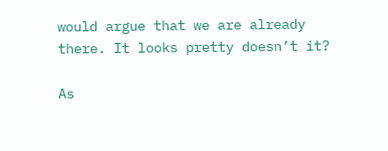would argue that we are already there. It looks pretty doesn’t it?

As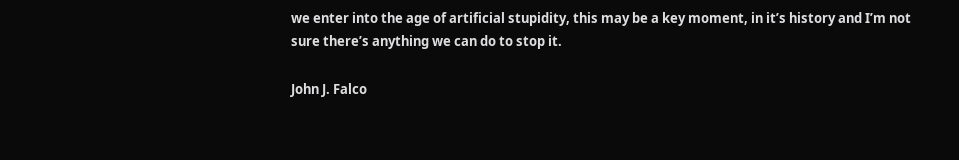we enter into the age of artificial stupidity, this may be a key moment, in it’s history and I’m not sure there’s anything we can do to stop it.

John J. Falco